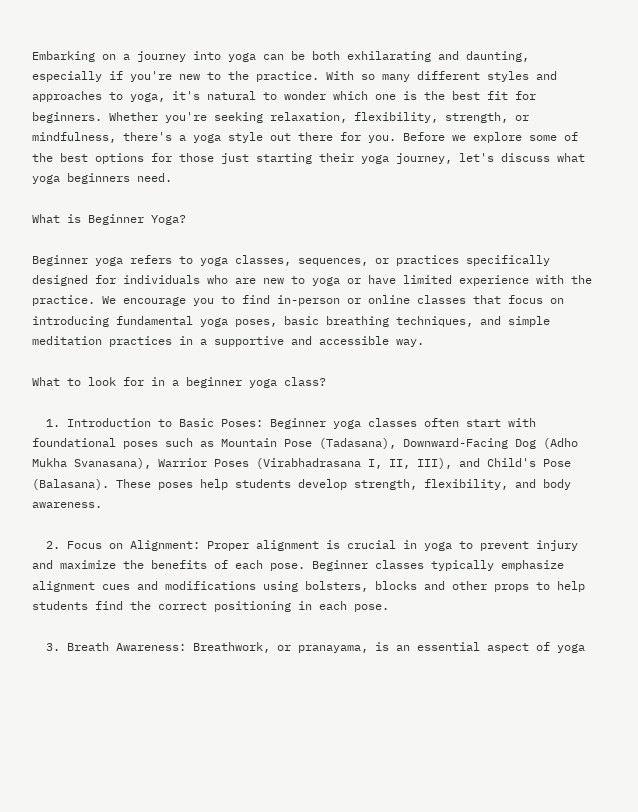Embarking on a journey into yoga can be both exhilarating and daunting, especially if you're new to the practice. With so many different styles and approaches to yoga, it's natural to wonder which one is the best fit for beginners. Whether you're seeking relaxation, flexibility, strength, or mindfulness, there's a yoga style out there for you. Before we explore some of the best options for those just starting their yoga journey, let's discuss what yoga beginners need.

What is Beginner Yoga?

Beginner yoga refers to yoga classes, sequences, or practices specifically designed for individuals who are new to yoga or have limited experience with the practice. We encourage you to find in-person or online classes that focus on introducing fundamental yoga poses, basic breathing techniques, and simple meditation practices in a supportive and accessible way.

What to look for in a beginner yoga class?

  1. Introduction to Basic Poses: Beginner yoga classes often start with foundational poses such as Mountain Pose (Tadasana), Downward-Facing Dog (Adho Mukha Svanasana), Warrior Poses (Virabhadrasana I, II, III), and Child's Pose (Balasana). These poses help students develop strength, flexibility, and body awareness.

  2. Focus on Alignment: Proper alignment is crucial in yoga to prevent injury and maximize the benefits of each pose. Beginner classes typically emphasize alignment cues and modifications using bolsters, blocks and other props to help students find the correct positioning in each pose.

  3. Breath Awareness: Breathwork, or pranayama, is an essential aspect of yoga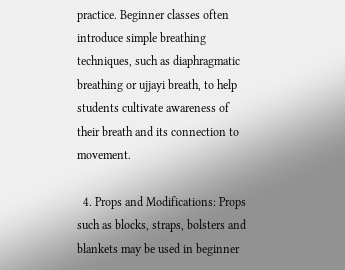practice. Beginner classes often introduce simple breathing techniques, such as diaphragmatic breathing or ujjayi breath, to help students cultivate awareness of their breath and its connection to movement.

  4. Props and Modifications: Props such as blocks, straps, bolsters and blankets may be used in beginner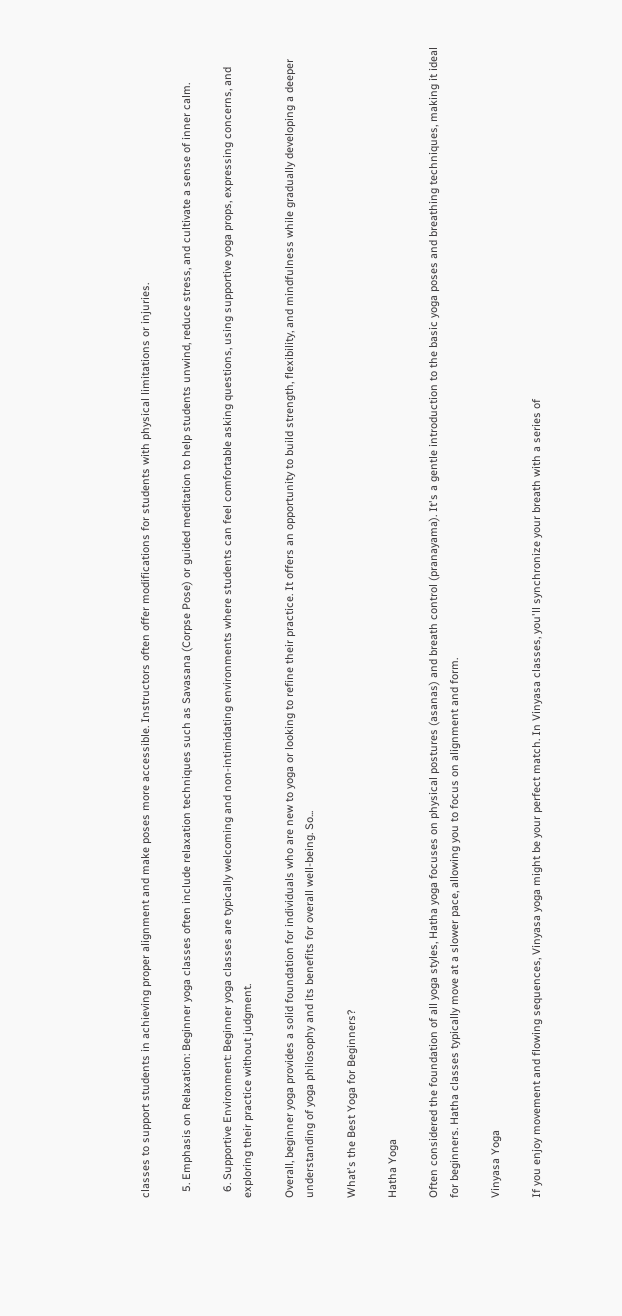classes to support students in achieving proper alignment and make poses more accessible. Instructors often offer modifications for students with physical limitations or injuries.

  5. Emphasis on Relaxation: Beginner yoga classes often include relaxation techniques such as Savasana (Corpse Pose) or guided meditation to help students unwind, reduce stress, and cultivate a sense of inner calm.

  6. Supportive Environment: Beginner yoga classes are typically welcoming and non-intimidating environments where students can feel comfortable asking questions, using supportive yoga props, expressing concerns, and exploring their practice without judgment.

Overall, beginner yoga provides a solid foundation for individuals who are new to yoga or looking to refine their practice. It offers an opportunity to build strength, flexibility, and mindfulness while gradually developing a deeper understanding of yoga philosophy and its benefits for overall well-being. So...

What's the Best Yoga for Beginners?

Hatha Yoga

Often considered the foundation of all yoga styles, Hatha yoga focuses on physical postures (asanas) and breath control (pranayama). It's a gentle introduction to the basic yoga poses and breathing techniques, making it ideal for beginners. Hatha classes typically move at a slower pace, allowing you to focus on alignment and form.

Vinyasa Yoga

If you enjoy movement and flowing sequences, Vinyasa yoga might be your perfect match. In Vinyasa classes, you'll synchronize your breath with a series of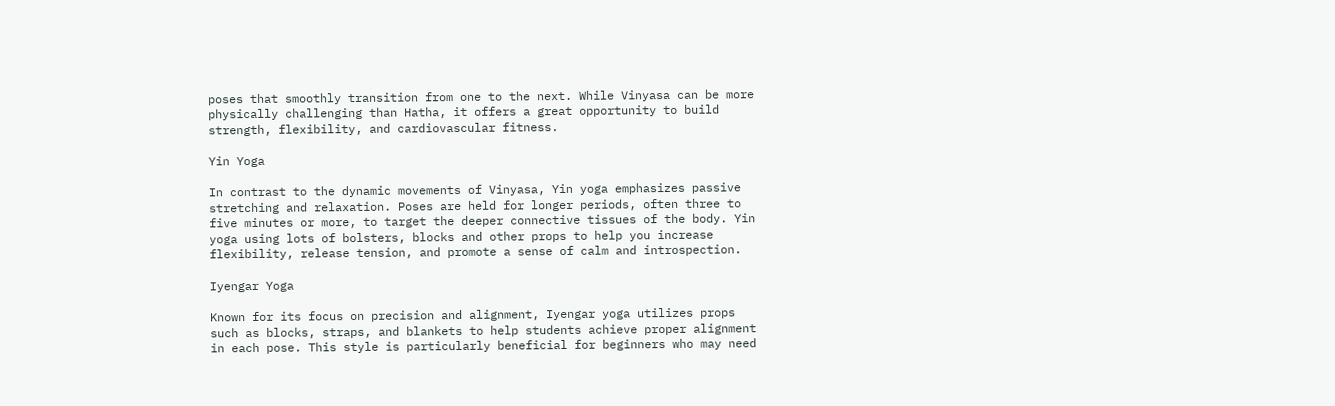poses that smoothly transition from one to the next. While Vinyasa can be more physically challenging than Hatha, it offers a great opportunity to build strength, flexibility, and cardiovascular fitness.

Yin Yoga

In contrast to the dynamic movements of Vinyasa, Yin yoga emphasizes passive stretching and relaxation. Poses are held for longer periods, often three to five minutes or more, to target the deeper connective tissues of the body. Yin yoga using lots of bolsters, blocks and other props to help you increase flexibility, release tension, and promote a sense of calm and introspection.

Iyengar Yoga

Known for its focus on precision and alignment, Iyengar yoga utilizes props such as blocks, straps, and blankets to help students achieve proper alignment in each pose. This style is particularly beneficial for beginners who may need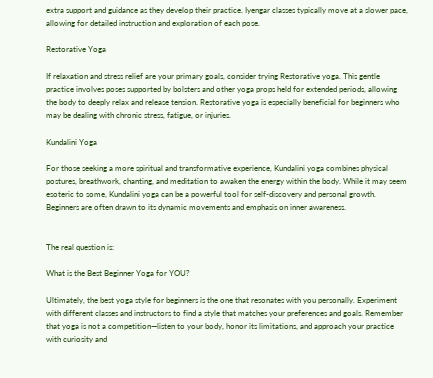extra support and guidance as they develop their practice. Iyengar classes typically move at a slower pace, allowing for detailed instruction and exploration of each pose.

Restorative Yoga

If relaxation and stress relief are your primary goals, consider trying Restorative yoga. This gentle practice involves poses supported by bolsters and other yoga props held for extended periods, allowing the body to deeply relax and release tension. Restorative yoga is especially beneficial for beginners who may be dealing with chronic stress, fatigue, or injuries.

Kundalini Yoga

For those seeking a more spiritual and transformative experience, Kundalini yoga combines physical postures, breathwork, chanting, and meditation to awaken the energy within the body. While it may seem esoteric to some, Kundalini yoga can be a powerful tool for self-discovery and personal growth. Beginners are often drawn to its dynamic movements and emphasis on inner awareness.


The real question is:

What is the Best Beginner Yoga for YOU?

Ultimately, the best yoga style for beginners is the one that resonates with you personally. Experiment with different classes and instructors to find a style that matches your preferences and goals. Remember that yoga is not a competition—listen to your body, honor its limitations, and approach your practice with curiosity and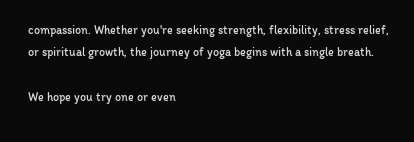compassion. Whether you're seeking strength, flexibility, stress relief, or spiritual growth, the journey of yoga begins with a single breath.

We hope you try one or even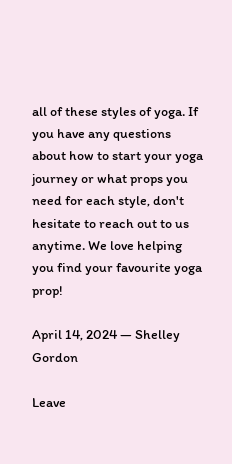all of these styles of yoga. If you have any questions about how to start your yoga journey or what props you need for each style, don't hesitate to reach out to us anytime. We love helping you find your favourite yoga prop!

April 14, 2024 — Shelley Gordon

Leave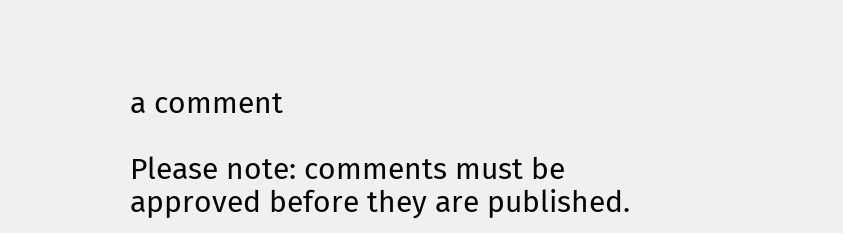a comment

Please note: comments must be approved before they are published.